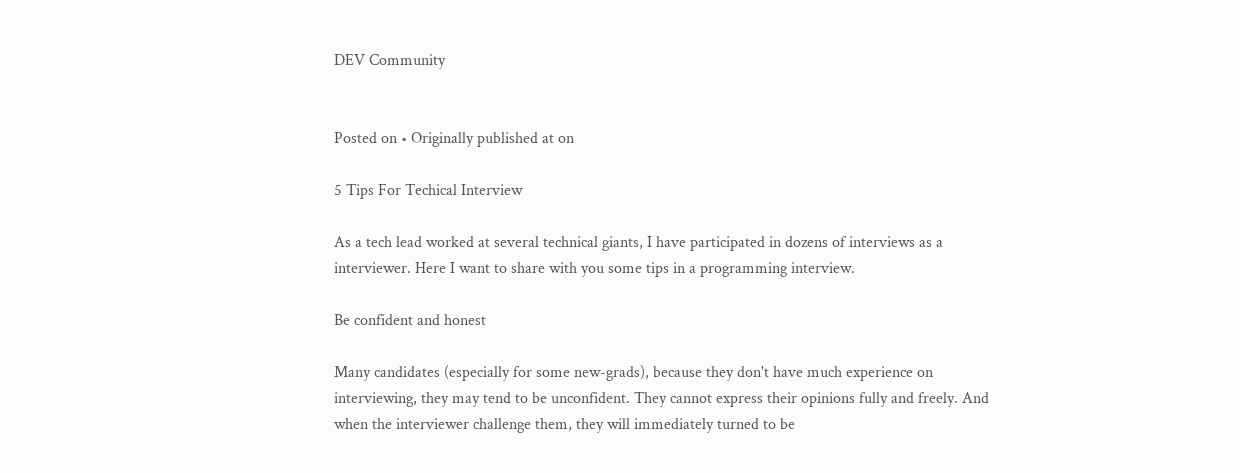DEV Community


Posted on • Originally published at on

5 Tips For Techical Interview

As a tech lead worked at several technical giants, I have participated in dozens of interviews as a interviewer. Here I want to share with you some tips in a programming interview.

Be confident and honest

Many candidates (especially for some new-grads), because they don't have much experience on interviewing, they may tend to be unconfident. They cannot express their opinions fully and freely. And when the interviewer challenge them, they will immediately turned to be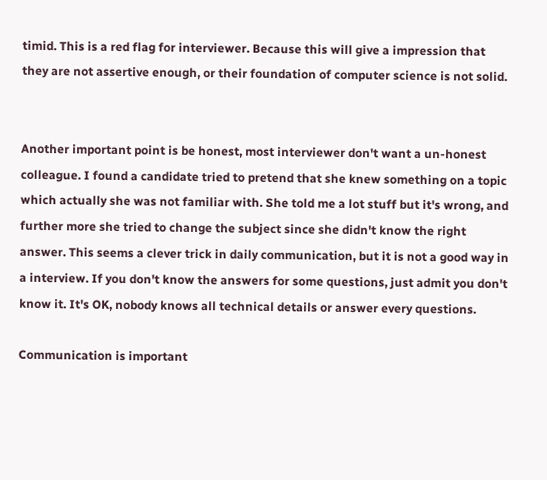timid. This is a red flag for interviewer. Because this will give a impression that they are not assertive enough, or their foundation of computer science is not solid.


Another important point is be honest, most interviewer don't want a un-honest colleague. I found a candidate tried to pretend that she knew something on a topic which actually she was not familiar with. She told me a lot stuff but it's wrong, and further more she tried to change the subject since she didn't know the right answer. This seems a clever trick in daily communication, but it is not a good way in a interview. If you don't know the answers for some questions, just admit you don't know it. It's OK, nobody knows all technical details or answer every questions.

Communication is important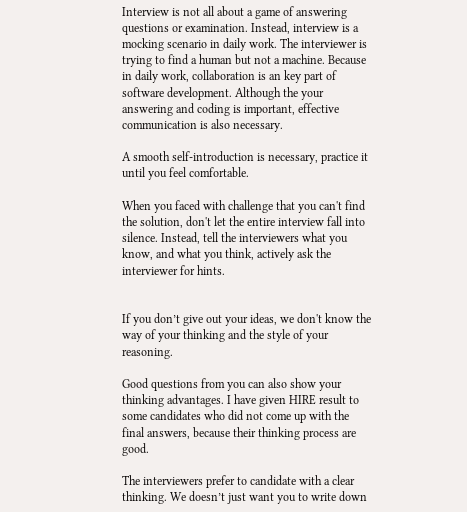Interview is not all about a game of answering questions or examination. Instead, interview is a mocking scenario in daily work. The interviewer is trying to find a human but not a machine. Because in daily work, collaboration is an key part of software development. Although the your answering and coding is important, effective communication is also necessary.

A smooth self-introduction is necessary, practice it until you feel comfortable.

When you faced with challenge that you can't find the solution, don't let the entire interview fall into silence. Instead, tell the interviewers what you know, and what you think, actively ask the interviewer for hints.


If you don’t give out your ideas, we don't know the way of your thinking and the style of your reasoning.

Good questions from you can also show your thinking advantages. I have given HIRE result to some candidates who did not come up with the final answers, because their thinking process are good.

The interviewers prefer to candidate with a clear thinking. We doesn’t just want you to write down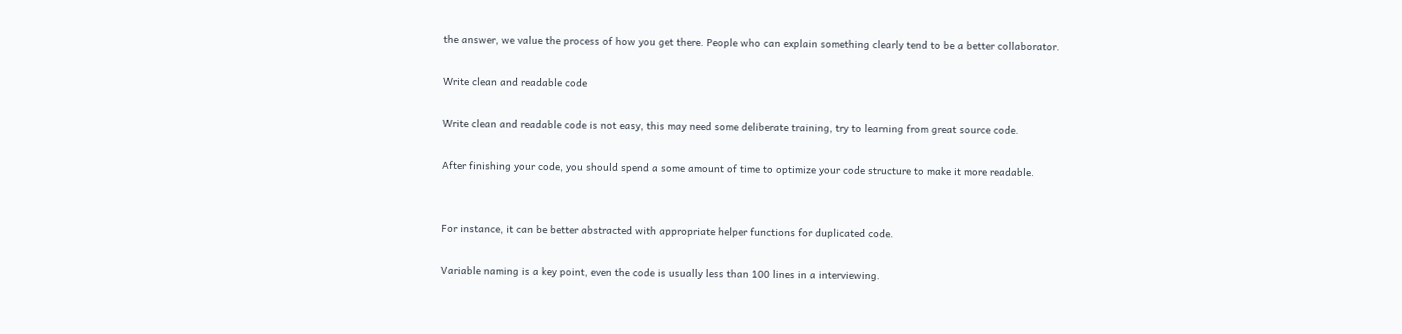the answer, we value the process of how you get there. People who can explain something clearly tend to be a better collaborator.

Write clean and readable code

Write clean and readable code is not easy, this may need some deliberate training, try to learning from great source code.

After finishing your code, you should spend a some amount of time to optimize your code structure to make it more readable.


For instance, it can be better abstracted with appropriate helper functions for duplicated code.

Variable naming is a key point, even the code is usually less than 100 lines in a interviewing.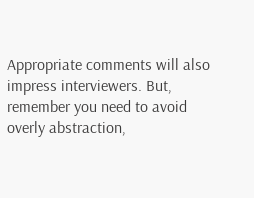Appropriate comments will also impress interviewers. But, remember you need to avoid overly abstraction,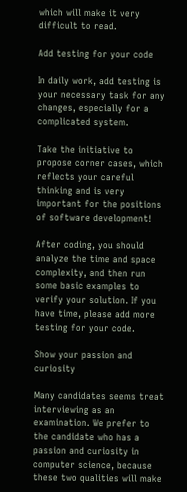which will make it very difficult to read.

Add testing for your code

In daily work, add testing is your necessary task for any changes, especially for a complicated system.

Take the initiative to propose corner cases, which reflects your careful thinking and is very important for the positions of software development!

After coding, you should analyze the time and space complexity, and then run some basic examples to verify your solution. If you have time, please add more testing for your code.

Show your passion and curiosity

Many candidates seems treat interviewing as an examination. We prefer to the candidate who has a passion and curiosity in computer science, because these two qualities will make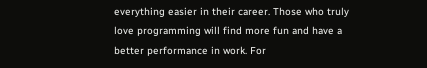everything easier in their career. Those who truly love programming will find more fun and have a better performance in work. For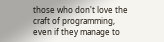those who don't love the craft of programming, even if they manage to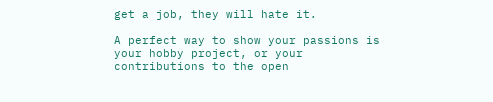get a job, they will hate it.

A perfect way to show your passions is your hobby project, or your contributions to the open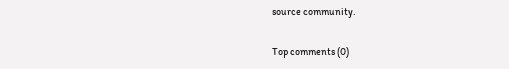source community.

Top comments (0)